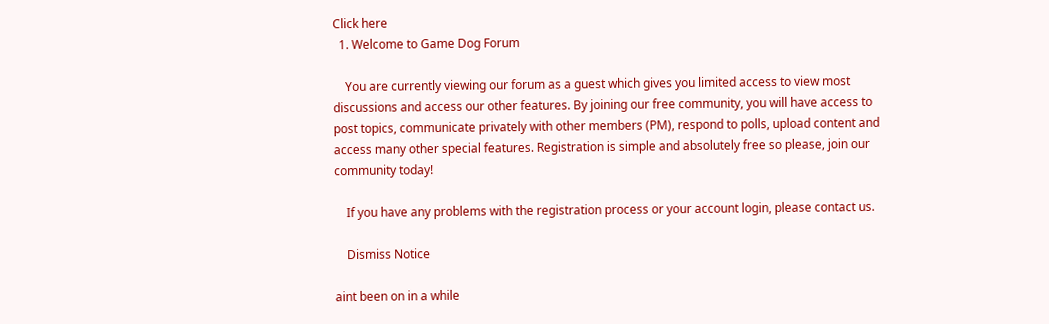Click here
  1. Welcome to Game Dog Forum

    You are currently viewing our forum as a guest which gives you limited access to view most discussions and access our other features. By joining our free community, you will have access to post topics, communicate privately with other members (PM), respond to polls, upload content and access many other special features. Registration is simple and absolutely free so please, join our community today!

    If you have any problems with the registration process or your account login, please contact us.

    Dismiss Notice

aint been on in a while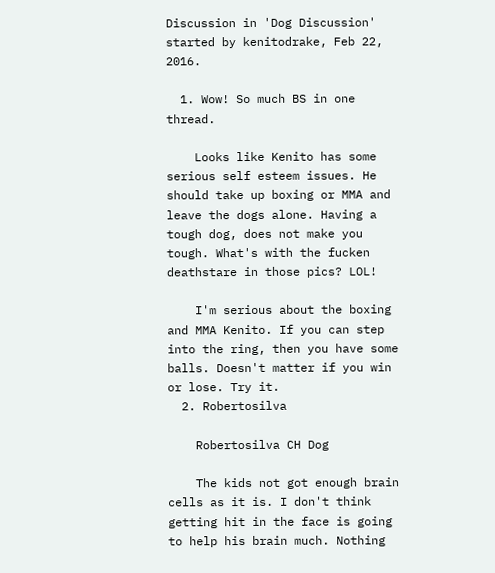Discussion in 'Dog Discussion' started by kenitodrake, Feb 22, 2016.

  1. Wow! So much BS in one thread.

    Looks like Kenito has some serious self esteem issues. He should take up boxing or MMA and leave the dogs alone. Having a tough dog, does not make you tough. What's with the fucken deathstare in those pics? LOL!

    I'm serious about the boxing and MMA Kenito. If you can step into the ring, then you have some balls. Doesn't matter if you win or lose. Try it.
  2. Robertosilva

    Robertosilva CH Dog

    The kids not got enough brain cells as it is. I don't think getting hit in the face is going to help his brain much. Nothing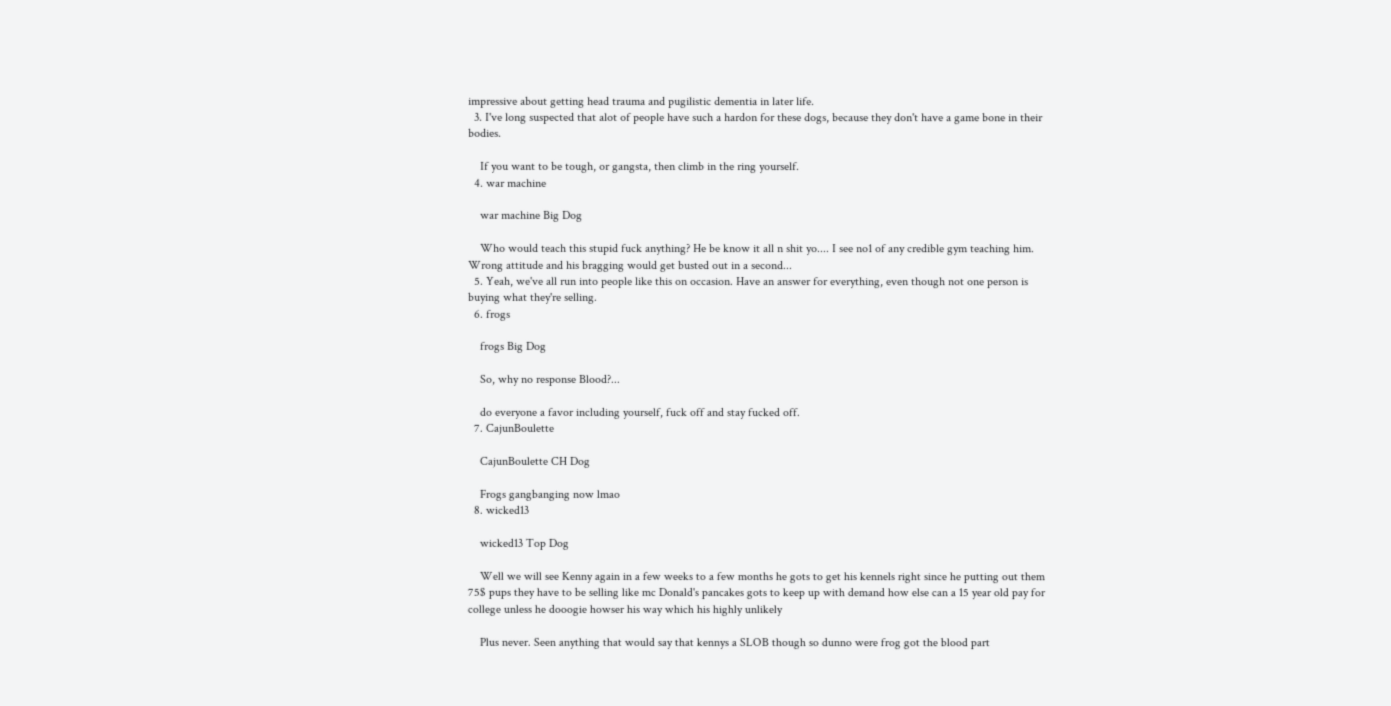impressive about getting head trauma and pugilistic dementia in later life.
  3. I've long suspected that alot of people have such a hardon for these dogs, because they don't have a game bone in their bodies.

    If you want to be tough, or gangsta, then climb in the ring yourself.
  4. war machine

    war machine Big Dog

    Who would teach this stupid fuck anything? He be know it all n shit yo.... I see no1 of any credible gym teaching him. Wrong attitude and his bragging would get busted out in a second...
  5. Yeah, we've all run into people like this on occasion. Have an answer for everything, even though not one person is buying what they're selling.
  6. frogs

    frogs Big Dog

    So, why no response Blood?...

    do everyone a favor including yourself, fuck off and stay fucked off.
  7. CajunBoulette

    CajunBoulette CH Dog

    Frogs gangbanging now lmao
  8. wicked13

    wicked13 Top Dog

    Well we will see Kenny again in a few weeks to a few months he gots to get his kennels right since he putting out them 75$ pups they have to be selling like mc Donald's pancakes gots to keep up with demand how else can a 15 year old pay for college unless he dooogie howser his way which his highly unlikely

    Plus never. Seen anything that would say that kennys a SLOB though so dunno were frog got the blood part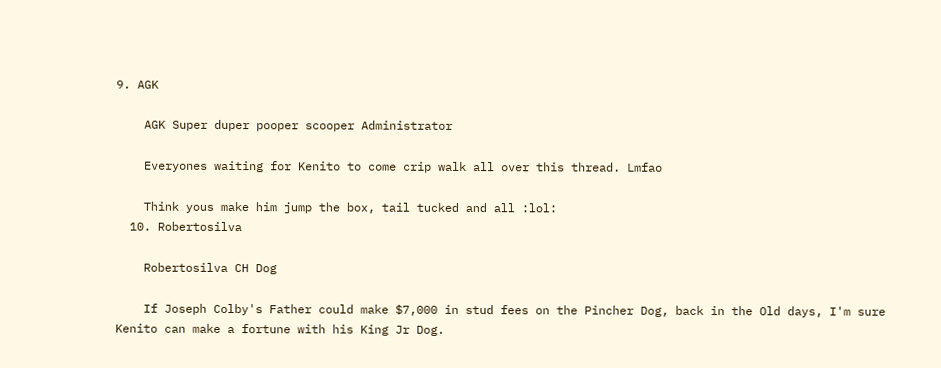9. AGK

    AGK Super duper pooper scooper Administrator

    Everyones waiting for Kenito to come crip walk all over this thread. Lmfao

    Think yous make him jump the box, tail tucked and all :lol:
  10. Robertosilva

    Robertosilva CH Dog

    If Joseph Colby's Father could make $7,000 in stud fees on the Pincher Dog, back in the Old days, I'm sure Kenito can make a fortune with his King Jr Dog.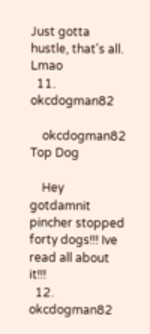Just gotta hustle, that's all. Lmao
  11. okcdogman82

    okcdogman82 Top Dog

    Hey gotdamnit pincher stopped forty dogs!!! Ive read all about it!!!
  12. okcdogman82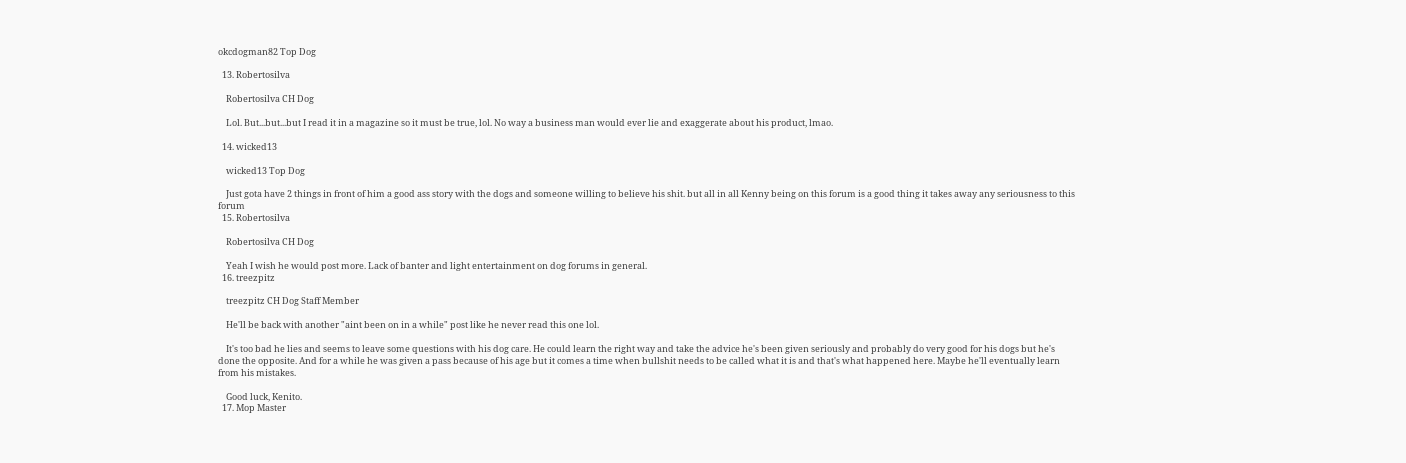okcdogman82 Top Dog

  13. Robertosilva

    Robertosilva CH Dog

    Lol. But...but...but I read it in a magazine so it must be true, lol. No way a business man would ever lie and exaggerate about his product, lmao.

  14. wicked13

    wicked13 Top Dog

    Just gota have 2 things in front of him a good ass story with the dogs and someone willing to believe his shit. but all in all Kenny being on this forum is a good thing it takes away any seriousness to this forum
  15. Robertosilva

    Robertosilva CH Dog

    Yeah I wish he would post more. Lack of banter and light entertainment on dog forums in general.
  16. treezpitz

    treezpitz CH Dog Staff Member

    He'll be back with another "aint been on in a while" post like he never read this one lol.

    It's too bad he lies and seems to leave some questions with his dog care. He could learn the right way and take the advice he's been given seriously and probably do very good for his dogs but he's done the opposite. And for a while he was given a pass because of his age but it comes a time when bullshit needs to be called what it is and that's what happened here. Maybe he'll eventually learn from his mistakes.

    Good luck, Kenito.
  17. Mop Master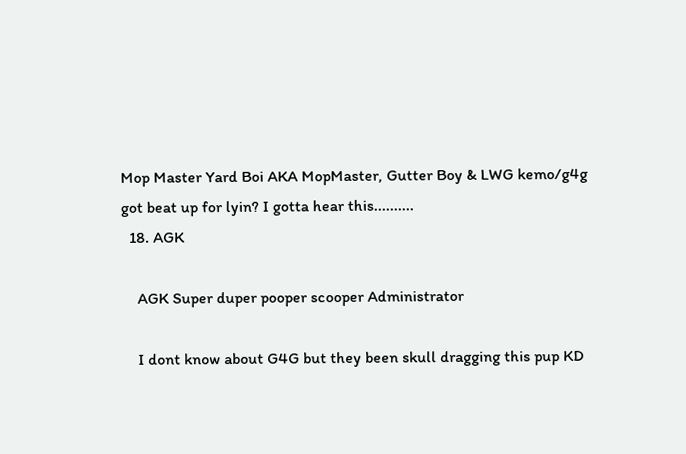Mop Master Yard Boi AKA MopMaster, Gutter Boy & LWG kemo/g4g got beat up for lyin? I gotta hear this..........
  18. AGK

    AGK Super duper pooper scooper Administrator

    I dont know about G4G but they been skull dragging this pup KD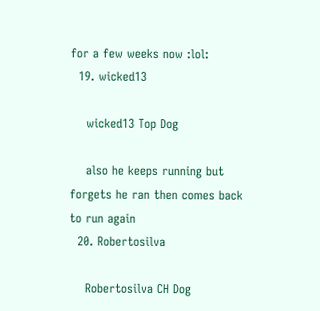for a few weeks now :lol:
  19. wicked13

    wicked13 Top Dog

    also he keeps running but forgets he ran then comes back to run again
  20. Robertosilva

    Robertosilva CH Dog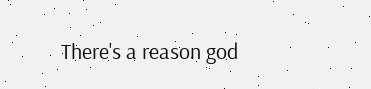There's a reason god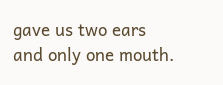gave us two ears and only one mouth.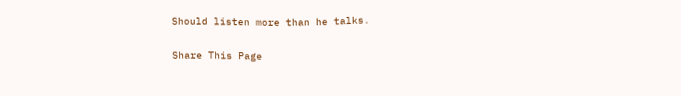Should listen more than he talks.

Share This Page